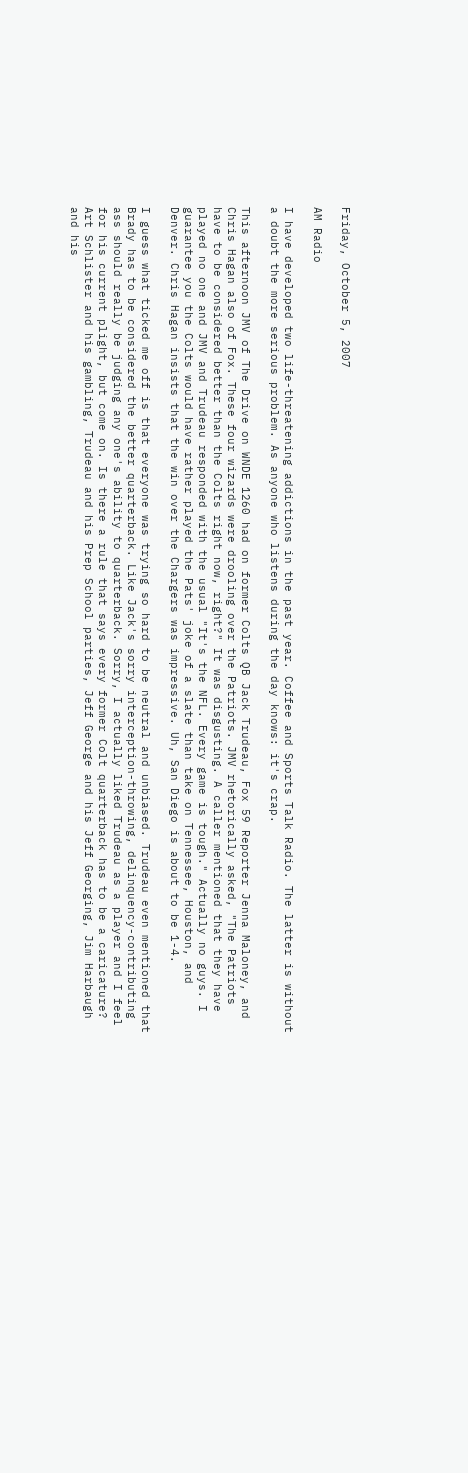Friday, October 5, 2007

AM Radio

I have developed two life-threatening addictions in the past year. Coffee and Sports Talk Radio. The latter is without a doubt the more serious problem. As anyone who listens during the day knows: it's crap.

This afternoon JMV of The Drive on WNDE 1260 had on former Colts QB Jack Trudeau, Fox 59 Reporter Jenna Maloney, and Chris Hagan also of Fox. These four wizards were drooling over the Patriots. JMV rhetorically asked, "The Patriots have to be considered better than the Colts right now, right?" It was disgusting. A caller mentioned that they have played no one and JMV and Trudeau responded with the usual "It's the NFL. Every game is tough." Actually no guys. I guarantee you the Colts would have rather played the Pats' joke of a slate than take on Tennessee, Houston, and Denver. Chris Hagan insists that the win over the Chargers was impressive. Uh, San Diego is about to be 1-4.

I guess what ticked me off is that everyone was trying so hard to be neutral and unbiased. Trudeau even mentioned that Brady has to be considered the better quarterback. Like Jack's sorry interception-throwing, delinquency-contributing ass should really be judging any one's ability to quarterback. Sorry, I actually liked Trudeau as a player and I feel for his current plight, but come on. Is there a rule that says every former Colt quarterback has to be a caricature? Art Schlister and his gambling, Trudeau and his Prep School parties, Jeff George and his Jeff Georging, Jim Harbaugh and his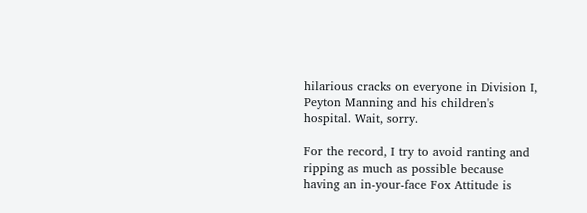hilarious cracks on everyone in Division I, Peyton Manning and his children's hospital. Wait, sorry.

For the record, I try to avoid ranting and ripping as much as possible because having an in-your-face Fox Attitude is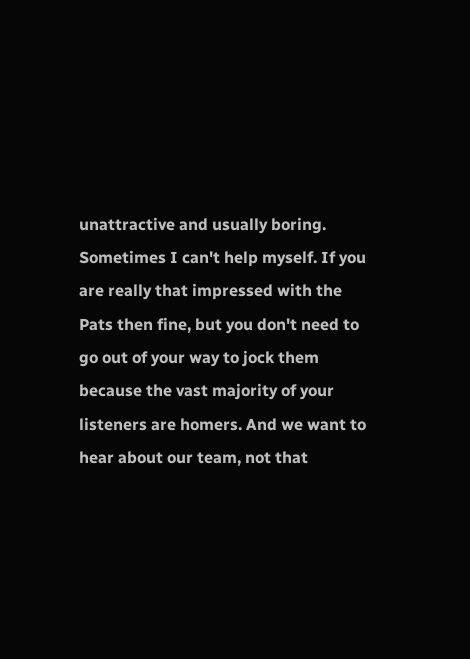unattractive and usually boring. Sometimes I can't help myself. If you are really that impressed with the Pats then fine, but you don't need to go out of your way to jock them because the vast majority of your listeners are homers. And we want to hear about our team, not that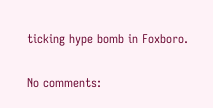ticking hype bomb in Foxboro.

No comments: